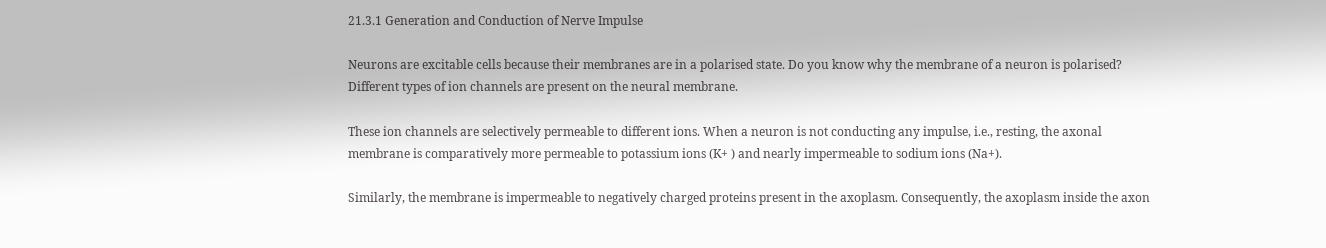21.3.1 Generation and Conduction of Nerve Impulse

Neurons are excitable cells because their membranes are in a polarised state. Do you know why the membrane of a neuron is polarised? Different types of ion channels are present on the neural membrane.

These ion channels are selectively permeable to different ions. When a neuron is not conducting any impulse, i.e., resting, the axonal membrane is comparatively more permeable to potassium ions (K+ ) and nearly impermeable to sodium ions (Na+).

Similarly, the membrane is impermeable to negatively charged proteins present in the axoplasm. Consequently, the axoplasm inside the axon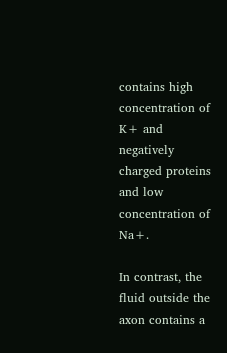contains high concentration of K+ and negatively charged proteins and low concentration of Na+.

In contrast, the fluid outside the axon contains a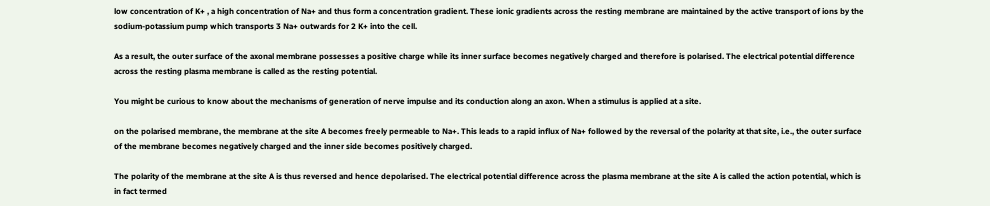low concentration of K+ , a high concentration of Na+ and thus form a concentration gradient. These ionic gradients across the resting membrane are maintained by the active transport of ions by the sodium-potassium pump which transports 3 Na+ outwards for 2 K+ into the cell.

As a result, the outer surface of the axonal membrane possesses a positive charge while its inner surface becomes negatively charged and therefore is polarised. The electrical potential difference across the resting plasma membrane is called as the resting potential.

You might be curious to know about the mechanisms of generation of nerve impulse and its conduction along an axon. When a stimulus is applied at a site.

on the polarised membrane, the membrane at the site A becomes freely permeable to Na+. This leads to a rapid influx of Na+ followed by the reversal of the polarity at that site, i.e., the outer surface of the membrane becomes negatively charged and the inner side becomes positively charged.

The polarity of the membrane at the site A is thus reversed and hence depolarised. The electrical potential difference across the plasma membrane at the site A is called the action potential, which is in fact termed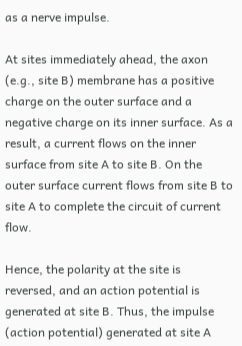as a nerve impulse.

At sites immediately ahead, the axon (e.g., site B) membrane has a positive charge on the outer surface and a negative charge on its inner surface. As a result, a current flows on the inner surface from site A to site B. On the outer surface current flows from site B to site A to complete the circuit of current flow.

Hence, the polarity at the site is reversed, and an action potential is generated at site B. Thus, the impulse (action potential) generated at site A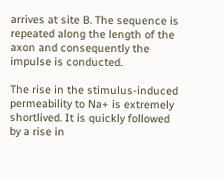arrives at site B. The sequence is repeated along the length of the axon and consequently the impulse is conducted.

The rise in the stimulus-induced permeability to Na+ is extremely shortlived. It is quickly followed by a rise in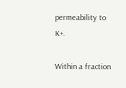permeability to K+.

Within a fraction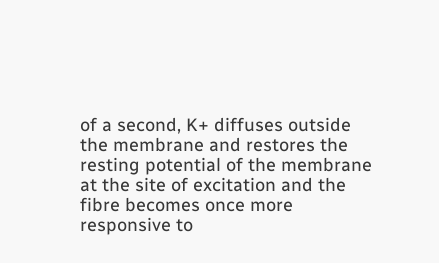of a second, K+ diffuses outside the membrane and restores the resting potential of the membrane at the site of excitation and the fibre becomes once more responsive to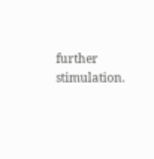further stimulation.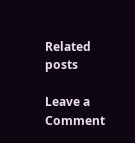Related posts

Leave a Comment